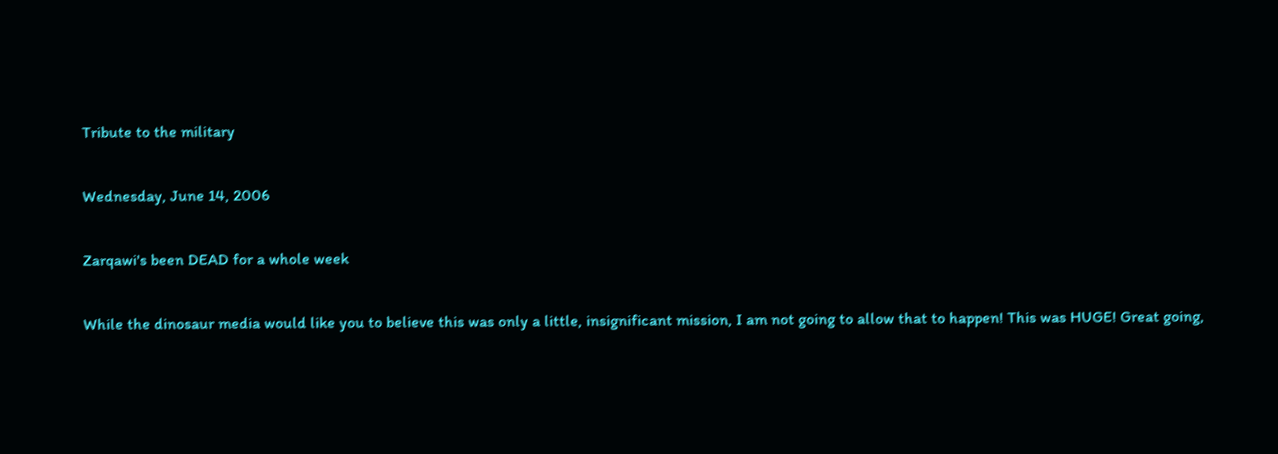Tribute to the military

Wednesday, June 14, 2006

Zarqawi's been DEAD for a whole week

While the dinosaur media would like you to believe this was only a little, insignificant mission, I am not going to allow that to happen! This was HUGE! Great going,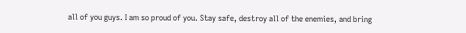all of you guys. I am so proud of you. Stay safe, destroy all of the enemies, and bring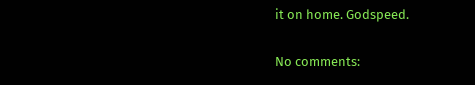it on home. Godspeed.

No comments: